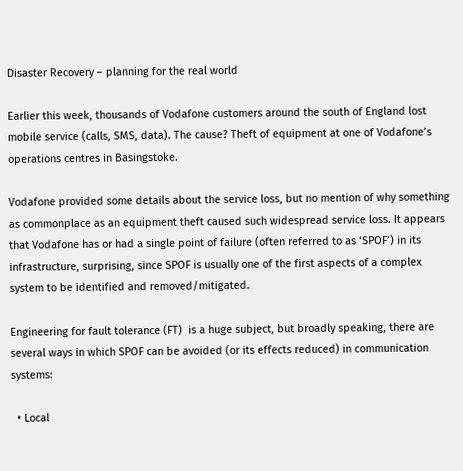Disaster Recovery – planning for the real world

Earlier this week, thousands of Vodafone customers around the south of England lost mobile service (calls, SMS, data). The cause? Theft of equipment at one of Vodafone’s operations centres in Basingstoke.

Vodafone provided some details about the service loss, but no mention of why something as commonplace as an equipment theft caused such widespread service loss. It appears that Vodafone has or had a single point of failure (often referred to as ‘SPOF’) in its infrastructure, surprising, since SPOF is usually one of the first aspects of a complex system to be identified and removed/mitigated.

Engineering for fault tolerance (FT)  is a huge subject, but broadly speaking, there are several ways in which SPOF can be avoided (or its effects reduced) in communication systems:

  • Local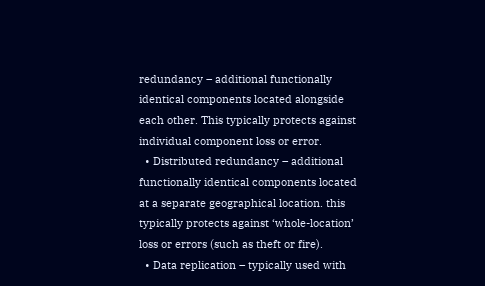redundancy – additional functionally identical components located alongside each other. This typically protects against individual component loss or error.
  • Distributed redundancy – additional functionally identical components located at a separate geographical location. this typically protects against ‘whole-location’ loss or errors (such as theft or fire).
  • Data replication – typically used with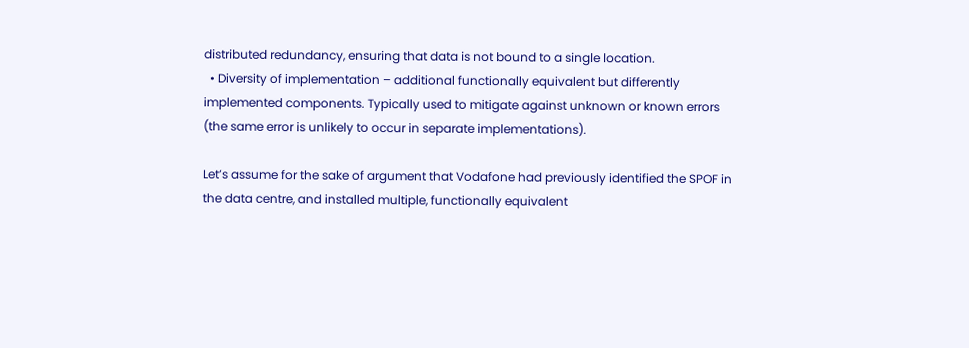distributed redundancy, ensuring that data is not bound to a single location.
  • Diversity of implementation – additional functionally equivalent but differently implemented components. Typically used to mitigate against unknown or known errors (the same error is unlikely to occur in separate implementations).

Let’s assume for the sake of argument that Vodafone had previously identified the SPOF in the data centre, and installed multiple, functionally equivalent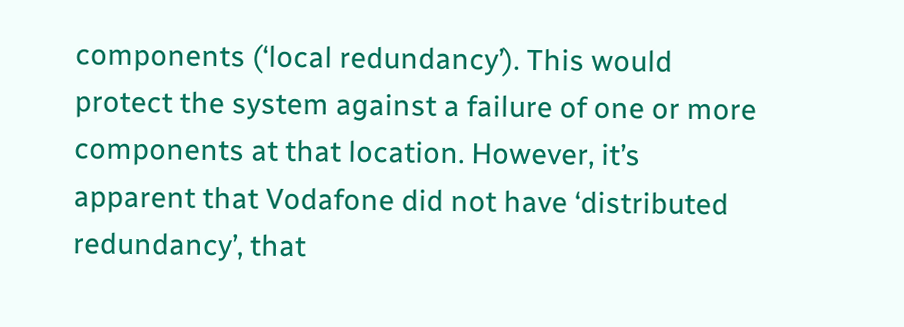components (‘local redundancy’). This would protect the system against a failure of one or more components at that location. However, it’s apparent that Vodafone did not have ‘distributed redundancy’, that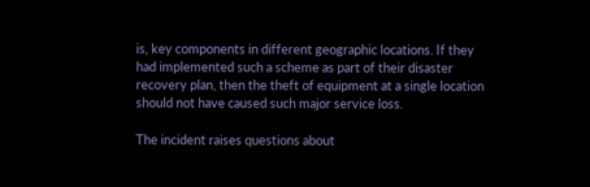is, key components in different geographic locations. If they had implemented such a scheme as part of their disaster recovery plan, then the theft of equipment at a single location should not have caused such major service loss.

The incident raises questions about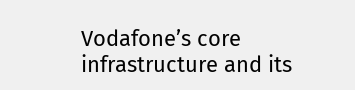Vodafone’s core infrastructure and its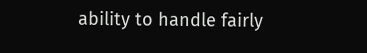ability to handle fairly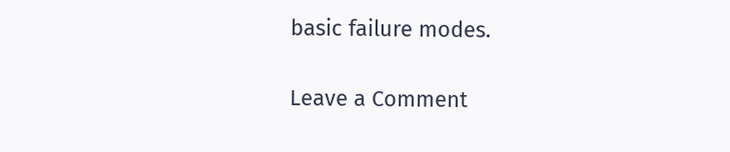basic failure modes.

Leave a Comment